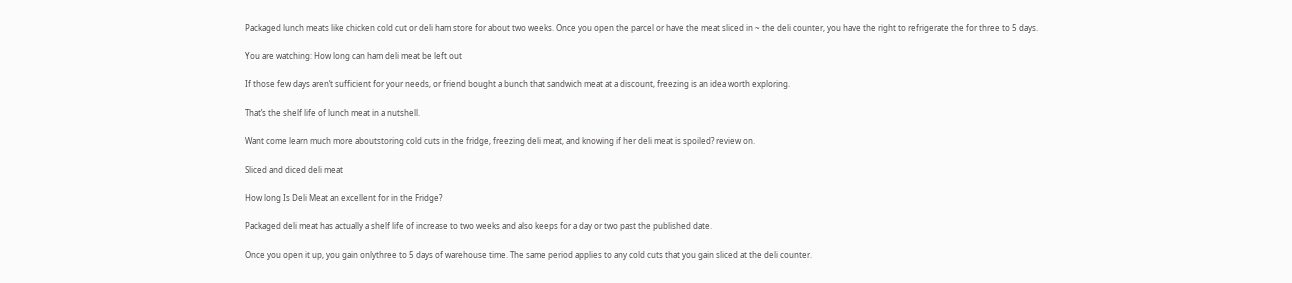Packaged lunch meats like chicken cold cut or deli ham store for about two weeks. Once you open the parcel or have the meat sliced in ~ the deli counter, you have the right to refrigerate the for three to 5 days.

You are watching: How long can ham deli meat be left out

If those few days aren’t sufficient for your needs, or friend bought a bunch that sandwich meat at a discount, freezing is an idea worth exploring.

That’s the shelf life of lunch meat in a nutshell.

Want come learn much more aboutstoring cold cuts in the fridge, freezing deli meat, and knowing if her deli meat is spoiled? review on.

Sliced and diced deli meat

How long Is Deli Meat an excellent for in the Fridge?

Packaged deli meat has actually a shelf life of increase to two weeks and also keeps for a day or two past the published date.

Once you open it up, you gain onlythree to 5 days of warehouse time. The same period applies to any cold cuts that you gain sliced at the deli counter.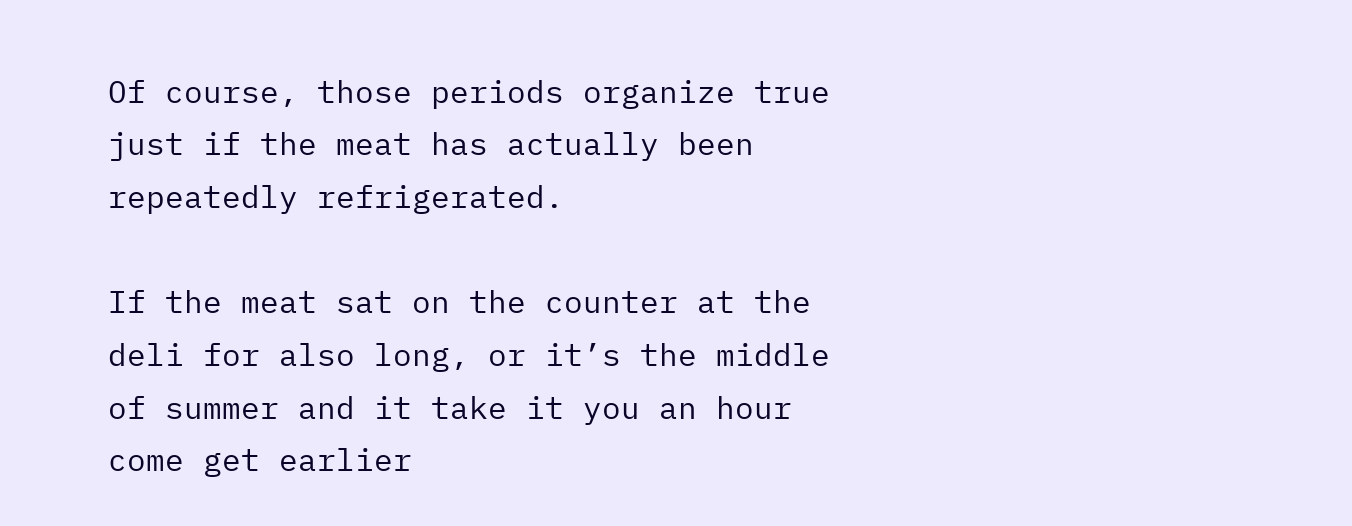Of course, those periods organize true just if the meat has actually been repeatedly refrigerated.

If the meat sat on the counter at the deli for also long, or it’s the middle of summer and it take it you an hour come get earlier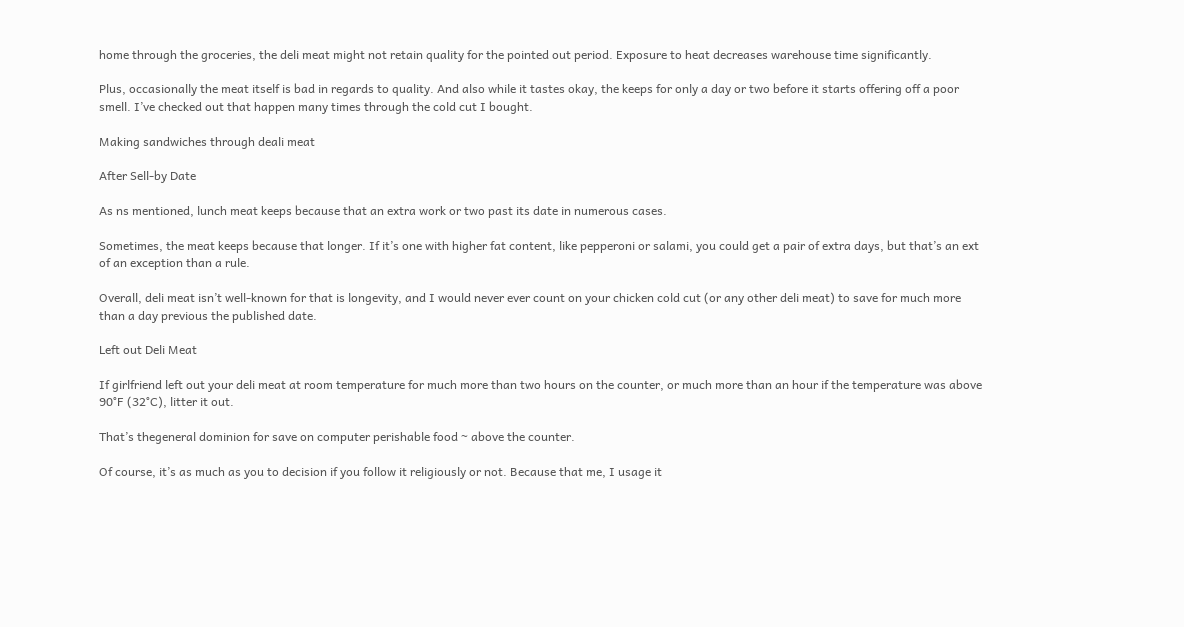home through the groceries, the deli meat might not retain quality for the pointed out period. Exposure to heat decreases warehouse time significantly.

Plus, occasionally the meat itself is bad in regards to quality. And also while it tastes okay, the keeps for only a day or two before it starts offering off a poor smell. I’ve checked out that happen many times through the cold cut I bought.

Making sandwiches through deali meat

After Sell-by Date

As ns mentioned, lunch meat keeps because that an extra work or two past its date in numerous cases.

Sometimes, the meat keeps because that longer. If it’s one with higher fat content, like pepperoni or salami, you could get a pair of extra days, but that’s an ext of an exception than a rule.

Overall, deli meat isn’t well-known for that is longevity, and I would never ever count on your chicken cold cut (or any other deli meat) to save for much more than a day previous the published date.

Left out Deli Meat

If girlfriend left out your deli meat at room temperature for much more than two hours on the counter, or much more than an hour if the temperature was above 90°F (32°C), litter it out.

That’s thegeneral dominion for save on computer perishable food ~ above the counter.

Of course, it’s as much as you to decision if you follow it religiously or not. Because that me, I usage it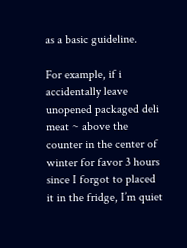as a basic guideline.

For example, if i accidentally leave unopened packaged deli meat ~ above the counter in the center of winter for favor 3 hours since I forgot to placed it in the fridge, I’m quiet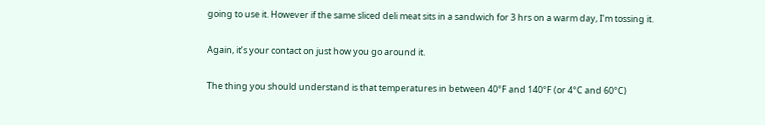going to use it. However if the same sliced deli meat sits in a sandwich for 3 hrs on a warm day, I’m tossing it.

Again, it’s your contact on just how you go around it.

The thing you should understand is that temperatures in between 40°F and 140°F (or 4°C and 60°C)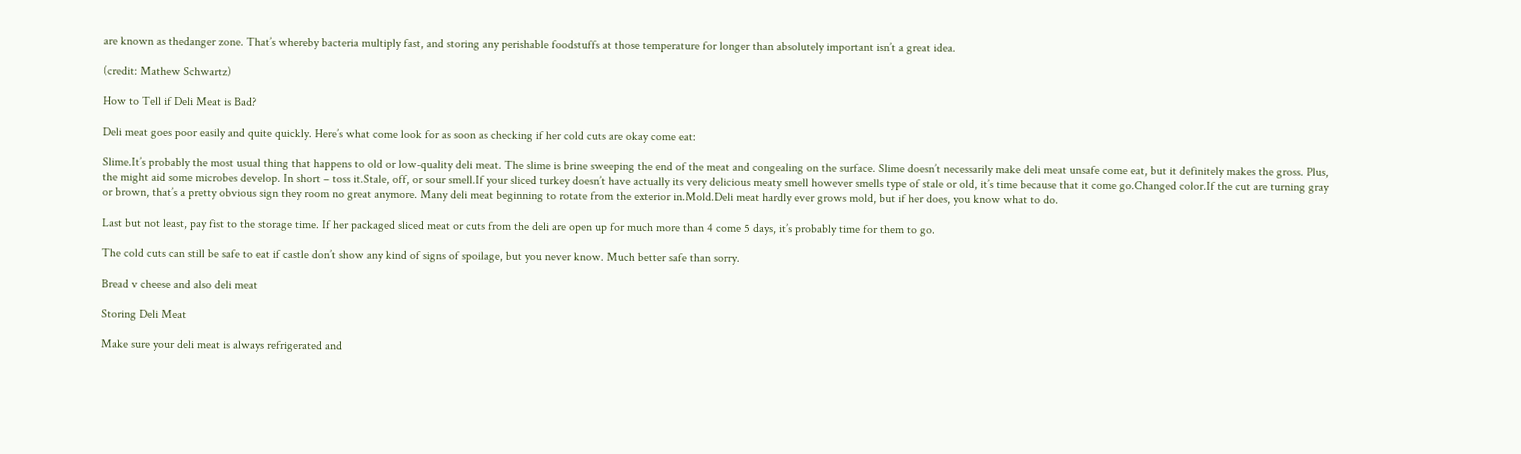are known as thedanger zone. That’s whereby bacteria multiply fast, and storing any perishable foodstuffs at those temperature for longer than absolutely important isn’t a great idea.

(credit: Mathew Schwartz)

How to Tell if Deli Meat is Bad?

Deli meat goes poor easily and quite quickly. Here’s what come look for as soon as checking if her cold cuts are okay come eat:

Slime.It’s probably the most usual thing that happens to old or low-quality deli meat. The slime is brine sweeping the end of the meat and congealing on the surface. Slime doesn’t necessarily make deli meat unsafe come eat, but it definitely makes the gross. Plus, the might aid some microbes develop. In short – toss it.Stale, off, or sour smell.If your sliced turkey doesn’t have actually its very delicious meaty smell however smells type of stale or old, it’s time because that it come go.Changed color.If the cut are turning gray or brown, that’s a pretty obvious sign they room no great anymore. Many deli meat beginning to rotate from the exterior in.Mold.Deli meat hardly ever grows mold, but if her does, you know what to do.

Last but not least, pay fist to the storage time. If her packaged sliced meat or cuts from the deli are open up for much more than 4 come 5 days, it’s probably time for them to go.

The cold cuts can still be safe to eat if castle don’t show any kind of signs of spoilage, but you never know. Much better safe than sorry.

Bread v cheese and also deli meat

Storing Deli Meat

Make sure your deli meat is always refrigerated and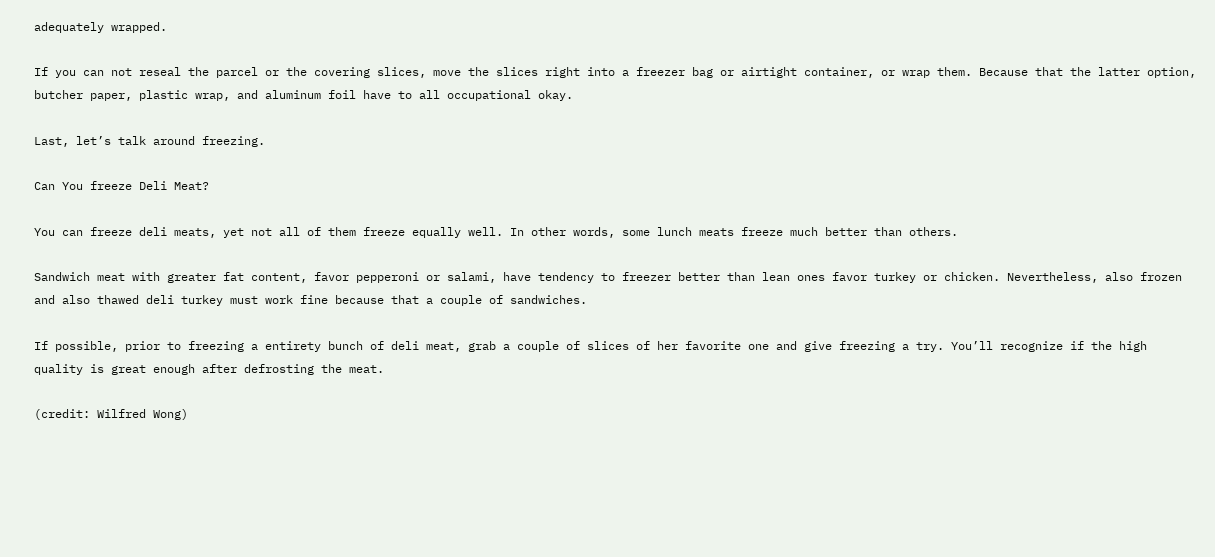adequately wrapped.

If you can not reseal the parcel or the covering slices, move the slices right into a freezer bag or airtight container, or wrap them. Because that the latter option, butcher paper, plastic wrap, and aluminum foil have to all occupational okay.

Last, let’s talk around freezing.

Can You freeze Deli Meat?

You can freeze deli meats, yet not all of them freeze equally well. In other words, some lunch meats freeze much better than others.

Sandwich meat with greater fat content, favor pepperoni or salami, have tendency to freezer better than lean ones favor turkey or chicken. Nevertheless, also frozen and also thawed deli turkey must work fine because that a couple of sandwiches.

If possible, prior to freezing a entirety bunch of deli meat, grab a couple of slices of her favorite one and give freezing a try. You’ll recognize if the high quality is great enough after defrosting the meat.

(credit: Wilfred Wong)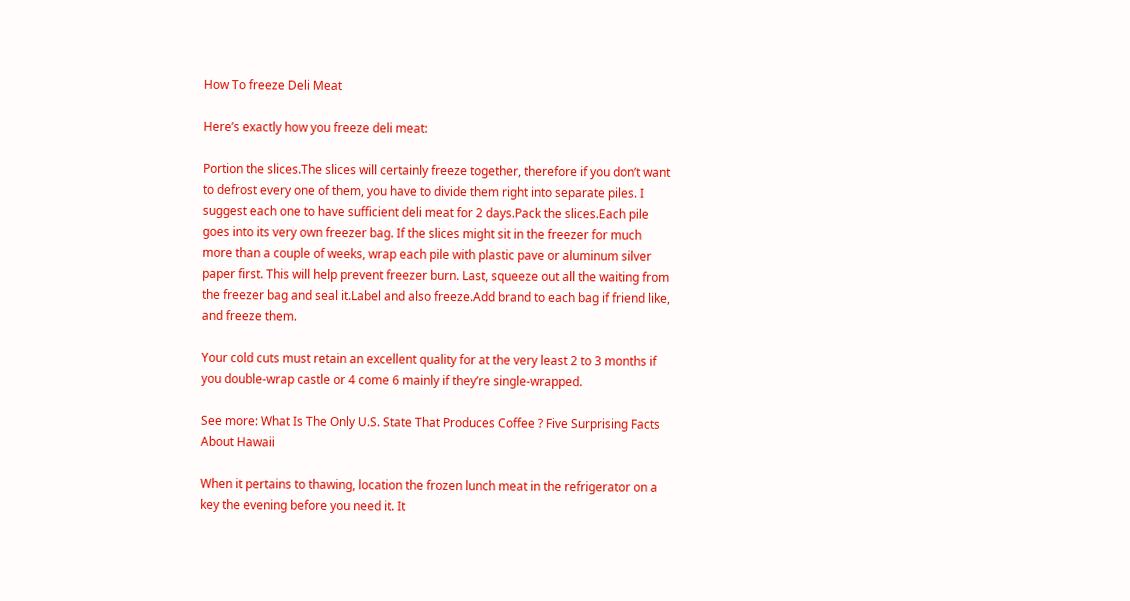How To freeze Deli Meat

Here’s exactly how you freeze deli meat:

Portion the slices.The slices will certainly freeze together, therefore if you don’t want to defrost every one of them, you have to divide them right into separate piles. I suggest each one to have sufficient deli meat for 2 days.Pack the slices.Each pile goes into its very own freezer bag. If the slices might sit in the freezer for much more than a couple of weeks, wrap each pile with plastic pave or aluminum silver paper first. This will help prevent freezer burn. Last, squeeze out all the waiting from the freezer bag and seal it.Label and also freeze.Add brand to each bag if friend like, and freeze them.

Your cold cuts must retain an excellent quality for at the very least 2 to 3 months if you double-wrap castle or 4 come 6 mainly if they’re single-wrapped.

See more: What Is The Only U.S. State That Produces Coffee ? Five Surprising Facts About Hawaii

When it pertains to thawing, location the frozen lunch meat in the refrigerator on a key the evening before you need it. It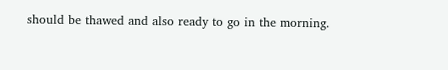should be thawed and also ready to go in the morning.